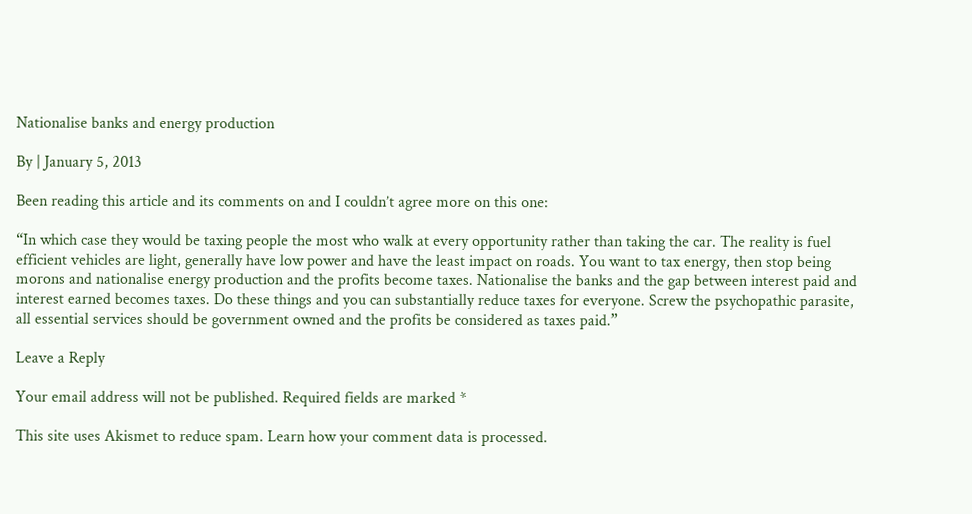Nationalise banks and energy production

By | January 5, 2013

Been reading this article and its comments on and I couldn’t agree more on this one:

“In which case they would be taxing people the most who walk at every opportunity rather than taking the car. The reality is fuel efficient vehicles are light, generally have low power and have the least impact on roads. You want to tax energy, then stop being morons and nationalise energy production and the profits become taxes. Nationalise the banks and the gap between interest paid and interest earned becomes taxes. Do these things and you can substantially reduce taxes for everyone. Screw the psychopathic parasite, all essential services should be government owned and the profits be considered as taxes paid.”

Leave a Reply

Your email address will not be published. Required fields are marked *

This site uses Akismet to reduce spam. Learn how your comment data is processed.